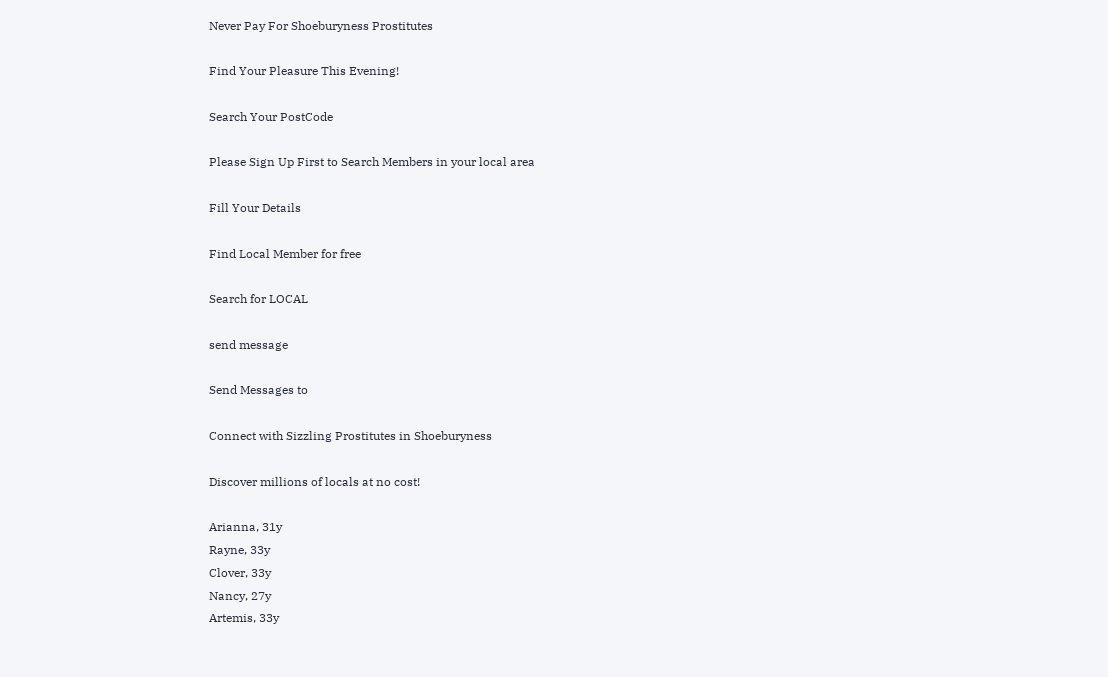Never Pay For Shoeburyness Prostitutes

Find Your Pleasure This Evening!

Search Your PostCode

Please Sign Up First to Search Members in your local area

Fill Your Details

Find Local Member for free

Search for LOCAL

send message

Send Messages to

Connect with Sizzling Prostitutes in Shoeburyness

Discover millions of locals at no cost!

Arianna, 31y
Rayne, 33y
Clover, 33y
Nancy, 27y
Artemis, 33y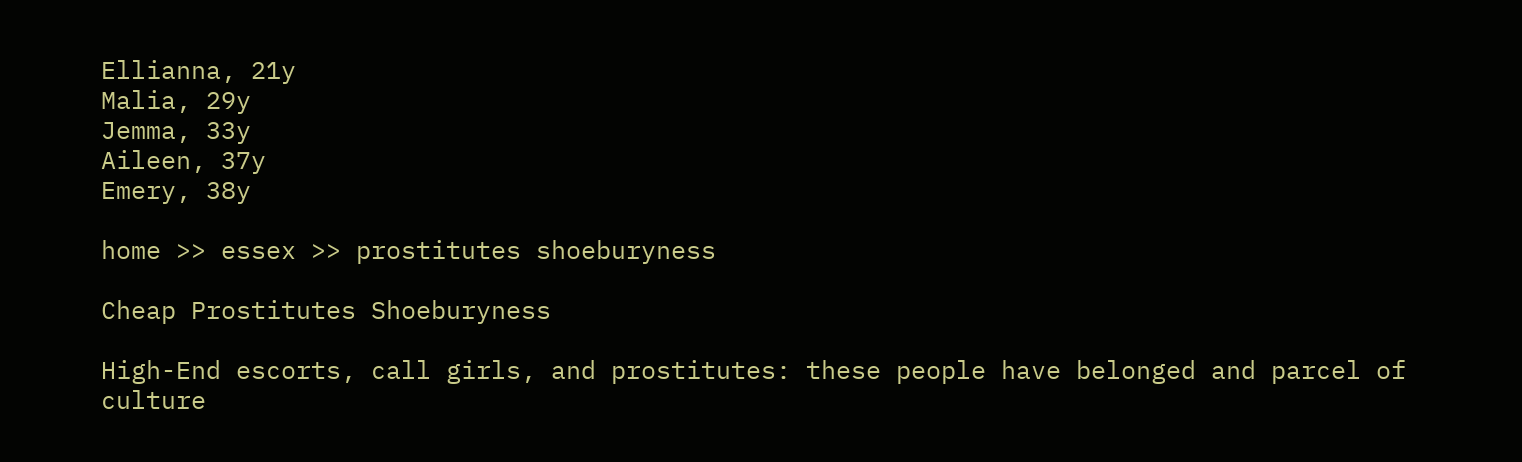Ellianna, 21y
Malia, 29y
Jemma, 33y
Aileen, 37y
Emery, 38y

home >> essex >> prostitutes shoeburyness

Cheap Prostitutes Shoeburyness

High-End escorts, call girls, and prostitutes: these people have belonged and parcel of culture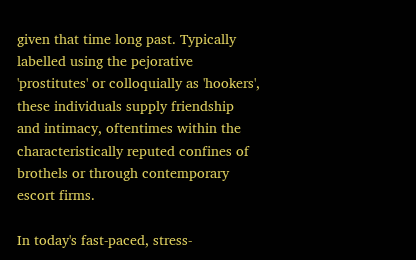given that time long past. Typically labelled using the pejorative 'prostitutes' or colloquially as 'hookers', these individuals supply friendship and intimacy, oftentimes within the characteristically reputed confines of brothels or through contemporary escort firms.

In today's fast-paced, stress-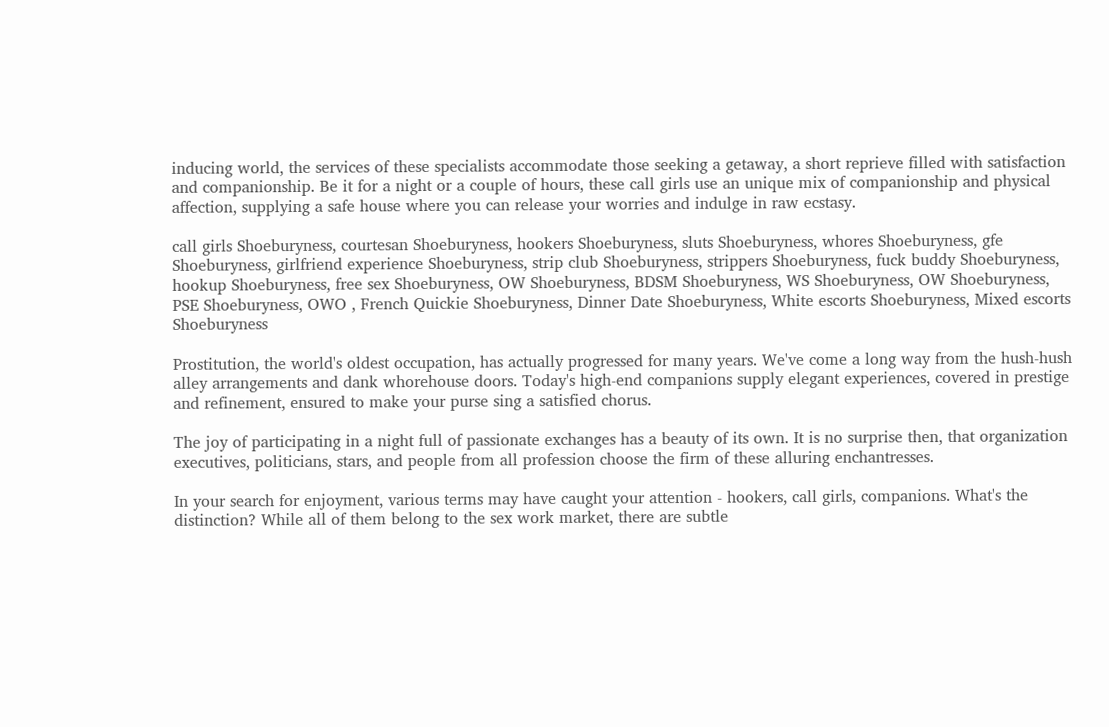inducing world, the services of these specialists accommodate those seeking a getaway, a short reprieve filled with satisfaction and companionship. Be it for a night or a couple of hours, these call girls use an unique mix of companionship and physical affection, supplying a safe house where you can release your worries and indulge in raw ecstasy.

call girls Shoeburyness, courtesan Shoeburyness, hookers Shoeburyness, sluts Shoeburyness, whores Shoeburyness, gfe Shoeburyness, girlfriend experience Shoeburyness, strip club Shoeburyness, strippers Shoeburyness, fuck buddy Shoeburyness, hookup Shoeburyness, free sex Shoeburyness, OW Shoeburyness, BDSM Shoeburyness, WS Shoeburyness, OW Shoeburyness, PSE Shoeburyness, OWO , French Quickie Shoeburyness, Dinner Date Shoeburyness, White escorts Shoeburyness, Mixed escorts Shoeburyness

Prostitution, the world's oldest occupation, has actually progressed for many years. We've come a long way from the hush-hush alley arrangements and dank whorehouse doors. Today's high-end companions supply elegant experiences, covered in prestige and refinement, ensured to make your purse sing a satisfied chorus.

The joy of participating in a night full of passionate exchanges has a beauty of its own. It is no surprise then, that organization executives, politicians, stars, and people from all profession choose the firm of these alluring enchantresses.

In your search for enjoyment, various terms may have caught your attention - hookers, call girls, companions. What's the distinction? While all of them belong to the sex work market, there are subtle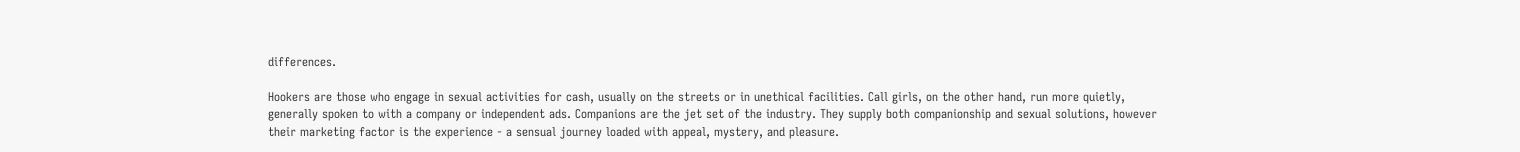differences.

Hookers are those who engage in sexual activities for cash, usually on the streets or in unethical facilities. Call girls, on the other hand, run more quietly, generally spoken to with a company or independent ads. Companions are the jet set of the industry. They supply both companionship and sexual solutions, however their marketing factor is the experience - a sensual journey loaded with appeal, mystery, and pleasure.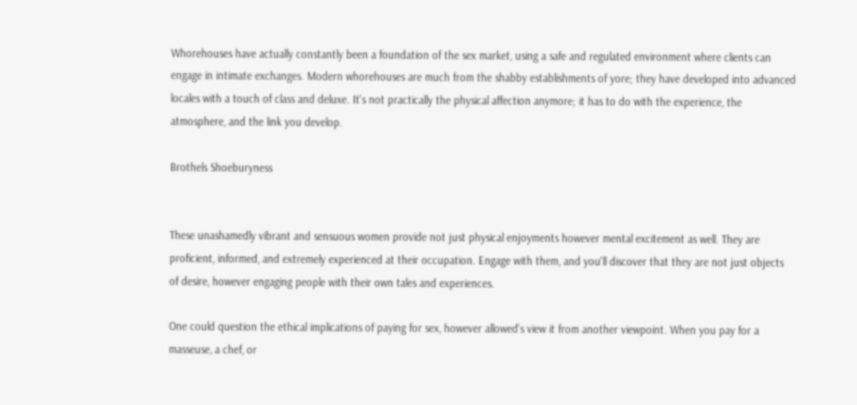Whorehouses have actually constantly been a foundation of the sex market, using a safe and regulated environment where clients can engage in intimate exchanges. Modern whorehouses are much from the shabby establishments of yore; they have developed into advanced locales with a touch of class and deluxe. It's not practically the physical affection anymore; it has to do with the experience, the atmosphere, and the link you develop.

Brothels Shoeburyness


These unashamedly vibrant and sensuous women provide not just physical enjoyments however mental excitement as well. They are proficient, informed, and extremely experienced at their occupation. Engage with them, and you'll discover that they are not just objects of desire, however engaging people with their own tales and experiences.

One could question the ethical implications of paying for sex, however allowed's view it from another viewpoint. When you pay for a masseuse, a chef, or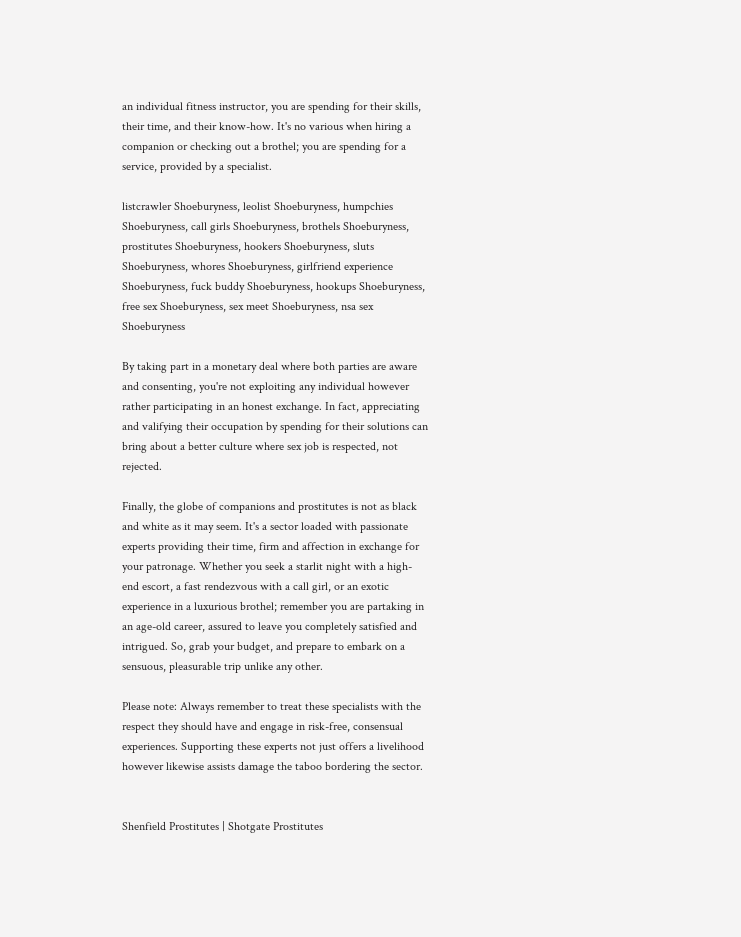an individual fitness instructor, you are spending for their skills, their time, and their know-how. It's no various when hiring a companion or checking out a brothel; you are spending for a service, provided by a specialist.

listcrawler Shoeburyness, leolist Shoeburyness, humpchies Shoeburyness, call girls Shoeburyness, brothels Shoeburyness, prostitutes Shoeburyness, hookers Shoeburyness, sluts Shoeburyness, whores Shoeburyness, girlfriend experience Shoeburyness, fuck buddy Shoeburyness, hookups Shoeburyness, free sex Shoeburyness, sex meet Shoeburyness, nsa sex Shoeburyness

By taking part in a monetary deal where both parties are aware and consenting, you're not exploiting any individual however rather participating in an honest exchange. In fact, appreciating and valifying their occupation by spending for their solutions can bring about a better culture where sex job is respected, not rejected.

Finally, the globe of companions and prostitutes is not as black and white as it may seem. It's a sector loaded with passionate experts providing their time, firm and affection in exchange for your patronage. Whether you seek a starlit night with a high-end escort, a fast rendezvous with a call girl, or an exotic experience in a luxurious brothel; remember you are partaking in an age-old career, assured to leave you completely satisfied and intrigued. So, grab your budget, and prepare to embark on a sensuous, pleasurable trip unlike any other.

Please note: Always remember to treat these specialists with the respect they should have and engage in risk-free, consensual experiences. Supporting these experts not just offers a livelihood however likewise assists damage the taboo bordering the sector.


Shenfield Prostitutes | Shotgate Prostitutes